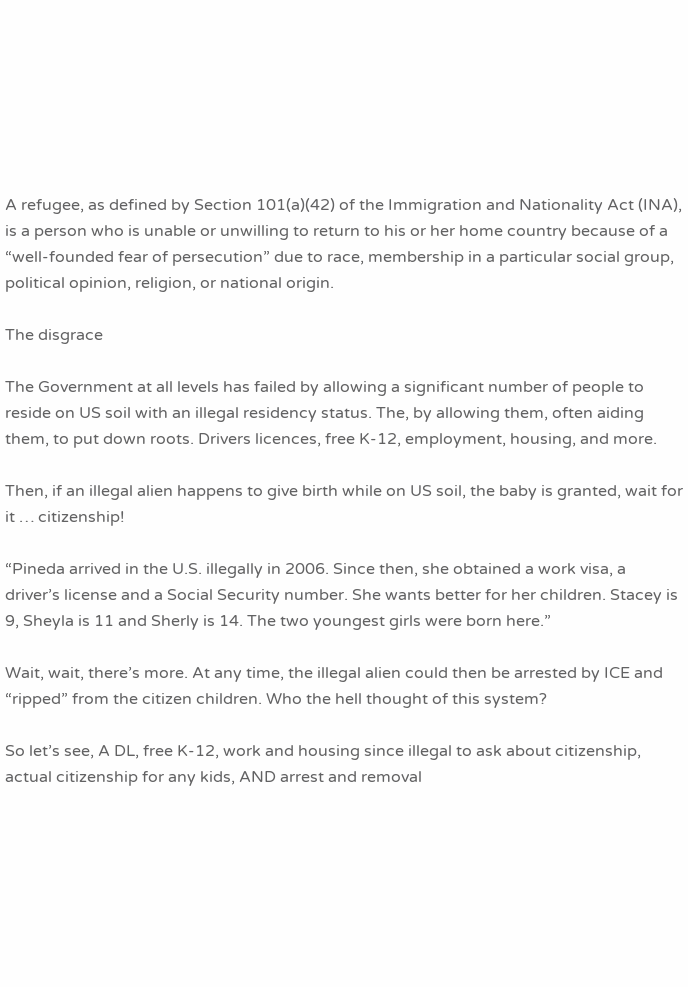A refugee, as defined by Section 101(a)(42) of the Immigration and Nationality Act (INA), is a person who is unable or unwilling to return to his or her home country because of a “well-founded fear of persecution” due to race, membership in a particular social group, political opinion, religion, or national origin.

The disgrace

The Government at all levels has failed by allowing a significant number of people to reside on US soil with an illegal residency status. The, by allowing them, often aiding them, to put down roots. Drivers licences, free K-12, employment, housing, and more.

Then, if an illegal alien happens to give birth while on US soil, the baby is granted, wait for it … citizenship!

“Pineda arrived in the U.S. illegally in 2006. Since then, she obtained a work visa, a driver’s license and a Social Security number. She wants better for her children. Stacey is 9, Sheyla is 11 and Sherly is 14. The two youngest girls were born here.”

Wait, wait, there’s more. At any time, the illegal alien could then be arrested by ICE and “ripped” from the citizen children. Who the hell thought of this system?

So let’s see, A DL, free K-12, work and housing since illegal to ask about citizenship, actual citizenship for any kids, AND arrest and removal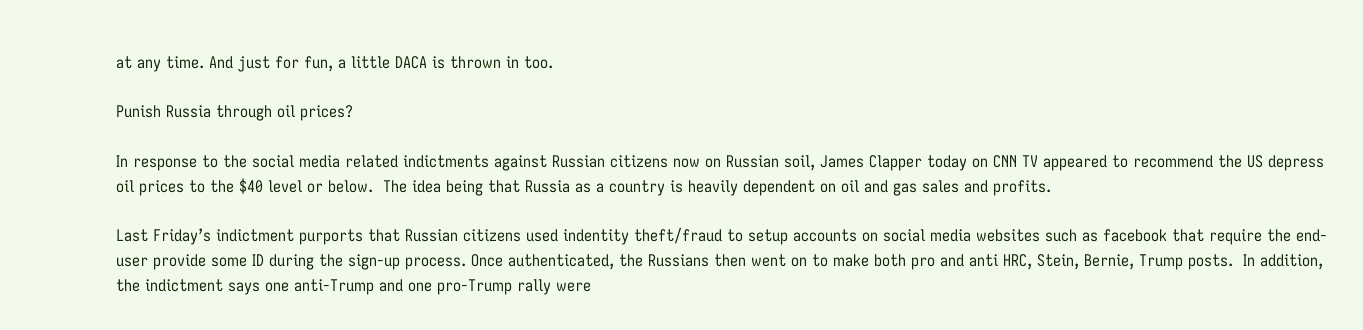at any time. And just for fun, a little DACA is thrown in too.

Punish Russia through oil prices?

In response to the social media related indictments against Russian citizens now on Russian soil, James Clapper today on CNN TV appeared to recommend the US depress oil prices to the $40 level or below.  The idea being that Russia as a country is heavily dependent on oil and gas sales and profits.

Last Friday’s indictment purports that Russian citizens used indentity theft/fraud to setup accounts on social media websites such as facebook that require the end-user provide some ID during the sign-up process. Once authenticated, the Russians then went on to make both pro and anti HRC, Stein, Bernie, Trump posts.  In addition, the indictment says one anti-Trump and one pro-Trump rally were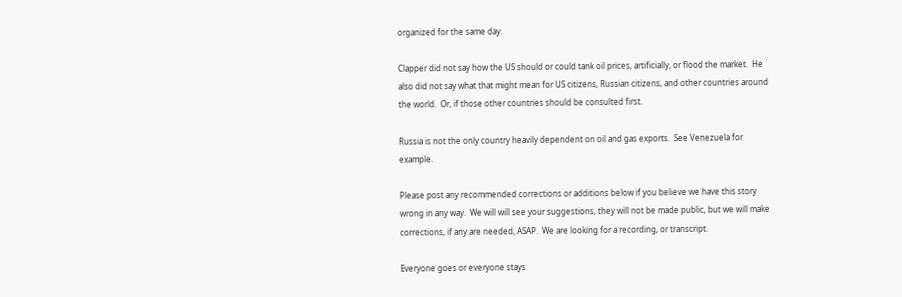organized for the same day.

Clapper did not say how the US should or could tank oil prices, artificially, or flood the market.  He also did not say what that might mean for US citizens, Russian citizens, and other countries around the world.  Or, if those other countries should be consulted first.

Russia is not the only country heavily dependent on oil and gas exports.  See Venezuela for example.

Please post any recommended corrections or additions below if you believe we have this story wrong in any way.  We will will see your suggestions, they will not be made public, but we will make corrections, if any are needed, ASAP.  We are looking for a recording, or transcript.

Everyone goes or everyone stays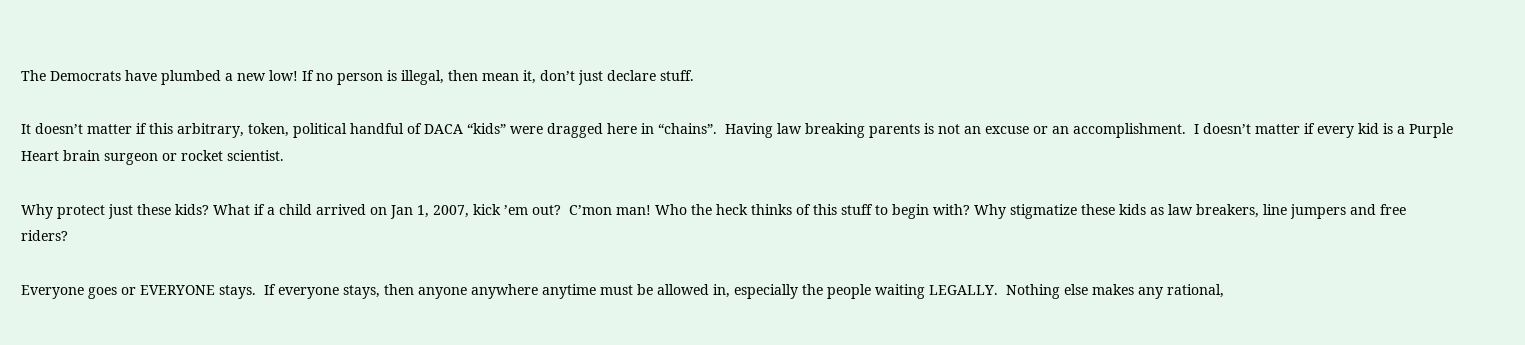The Democrats have plumbed a new low! If no person is illegal, then mean it, don’t just declare stuff.

It doesn’t matter if this arbitrary, token, political handful of DACA “kids” were dragged here in “chains”.  Having law breaking parents is not an excuse or an accomplishment.  I doesn’t matter if every kid is a Purple Heart brain surgeon or rocket scientist.

Why protect just these kids? What if a child arrived on Jan 1, 2007, kick ’em out?  C’mon man! Who the heck thinks of this stuff to begin with? Why stigmatize these kids as law breakers, line jumpers and free riders?

Everyone goes or EVERYONE stays.  If everyone stays, then anyone anywhere anytime must be allowed in, especially the people waiting LEGALLY.  Nothing else makes any rational,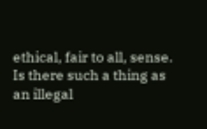ethical, fair to all, sense. Is there such a thing as an illegal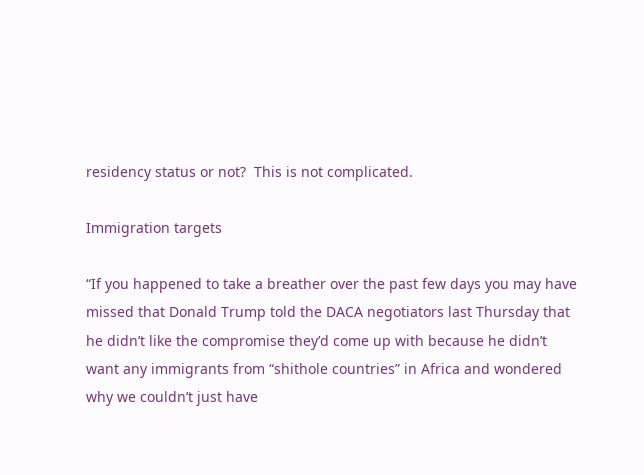residency status or not?  This is not complicated.

Immigration targets

“If you happened to take a breather over the past few days you may have missed that Donald Trump told the DACA negotiators last Thursday that he didn’t like the compromise they’d come up with because he didn’t want any immigrants from “shithole countries” in Africa and wondered why we couldn’t just have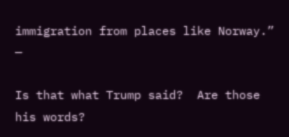immigration from places like Norway.” —

Is that what Trump said?  Are those his words?